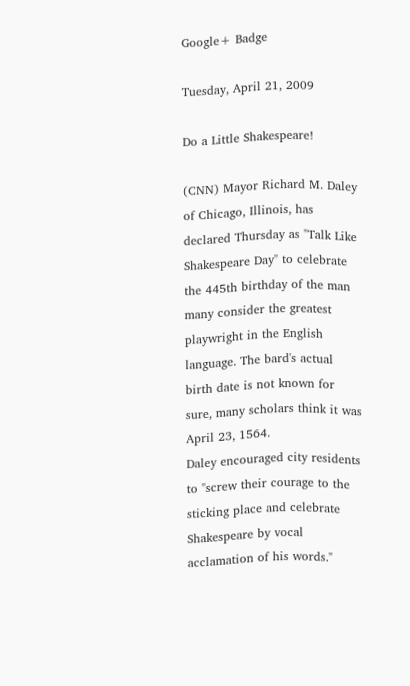Google+ Badge

Tuesday, April 21, 2009

Do a Little Shakespeare!

(CNN) Mayor Richard M. Daley of Chicago, Illinois, has declared Thursday as "Talk Like Shakespeare Day" to celebrate the 445th birthday of the man many consider the greatest playwright in the English language. The bard's actual birth date is not known for sure, many scholars think it was April 23, 1564.
Daley encouraged city residents to "screw their courage to the sticking place and celebrate Shakespeare by vocal acclamation of his words."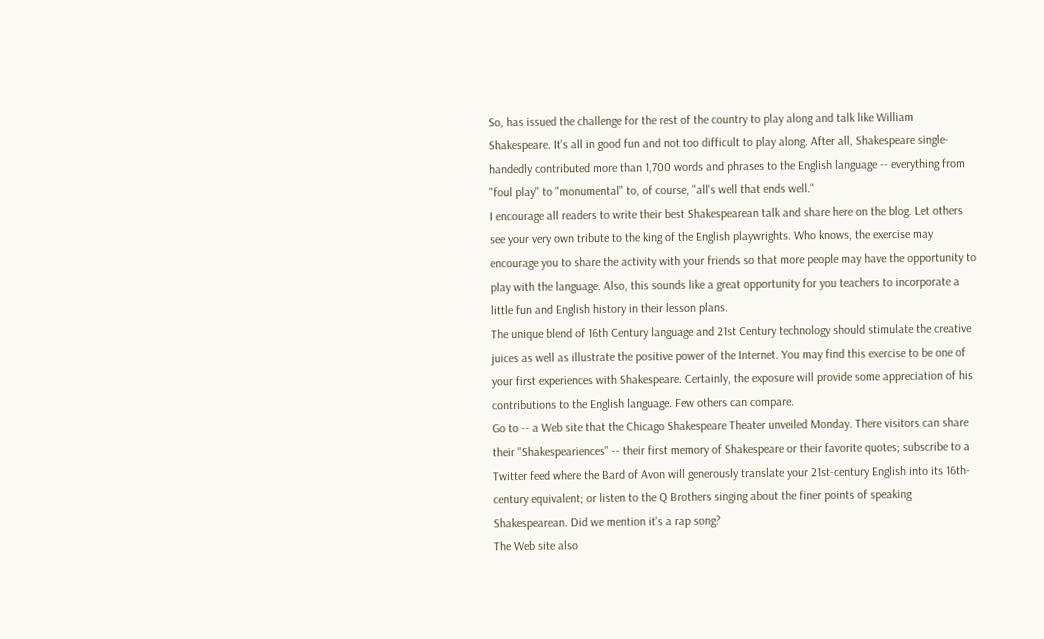So, has issued the challenge for the rest of the country to play along and talk like William Shakespeare. It's all in good fun and not too difficult to play along. After all, Shakespeare single-handedly contributed more than 1,700 words and phrases to the English language -- everything from "foul play" to "monumental" to, of course, "all's well that ends well."
I encourage all readers to write their best Shakespearean talk and share here on the blog. Let others see your very own tribute to the king of the English playwrights. Who knows, the exercise may encourage you to share the activity with your friends so that more people may have the opportunity to play with the language. Also, this sounds like a great opportunity for you teachers to incorporate a little fun and English history in their lesson plans.
The unique blend of 16th Century language and 21st Century technology should stimulate the creative juices as well as illustrate the positive power of the Internet. You may find this exercise to be one of your first experiences with Shakespeare. Certainly, the exposure will provide some appreciation of his contributions to the English language. Few others can compare.
Go to -- a Web site that the Chicago Shakespeare Theater unveiled Monday. There visitors can share their "Shakespeariences" -- their first memory of Shakespeare or their favorite quotes; subscribe to a Twitter feed where the Bard of Avon will generously translate your 21st-century English into its 16th-century equivalent; or listen to the Q Brothers singing about the finer points of speaking Shakespearean. Did we mention it's a rap song?
The Web site also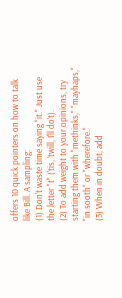offers 10 quick pointers on how to talk like Bill. A sampling:
(1) Don't waste time saying "it." Just use the letter "t" ('tis, 'twill, I'll do't).
(2) To add weight to your opinions, try starting them with "methinks," "mayhaps," "in sooth" or "wherefore."
(3) When in doubt, add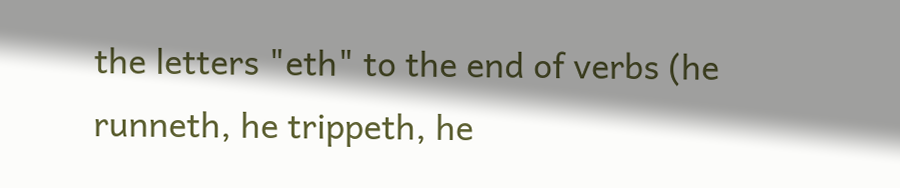the letters "eth" to the end of verbs (he runneth, he trippeth, he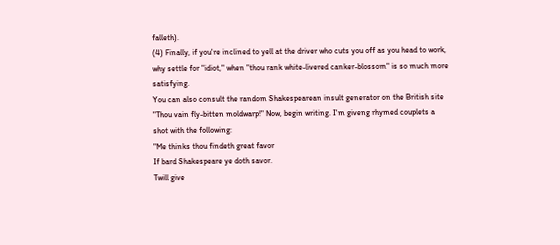falleth).
(4) Finally, if you're inclined to yell at the driver who cuts you off as you head to work, why settle for "idiot," when "thou rank white-livered canker-blossom" is so much more satisfying.
You can also consult the random Shakespearean insult generator on the British site "Thou vain fly-bitten moldwarp!" Now, begin writing. I'm giveng rhymed couplets a shot with the following:
"Me thinks thou findeth great favor
If bard Shakespeare ye doth savor.
Twill give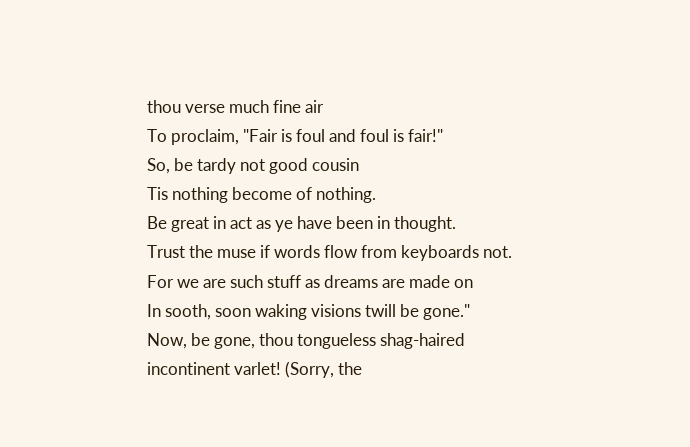thou verse much fine air
To proclaim, "Fair is foul and foul is fair!"
So, be tardy not good cousin
Tis nothing become of nothing.
Be great in act as ye have been in thought.
Trust the muse if words flow from keyboards not.
For we are such stuff as dreams are made on
In sooth, soon waking visions twill be gone."
Now, be gone, thou tongueless shag-haired incontinent varlet! (Sorry, the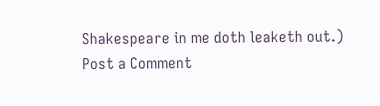Shakespeare in me doth leaketh out.)
Post a Comment